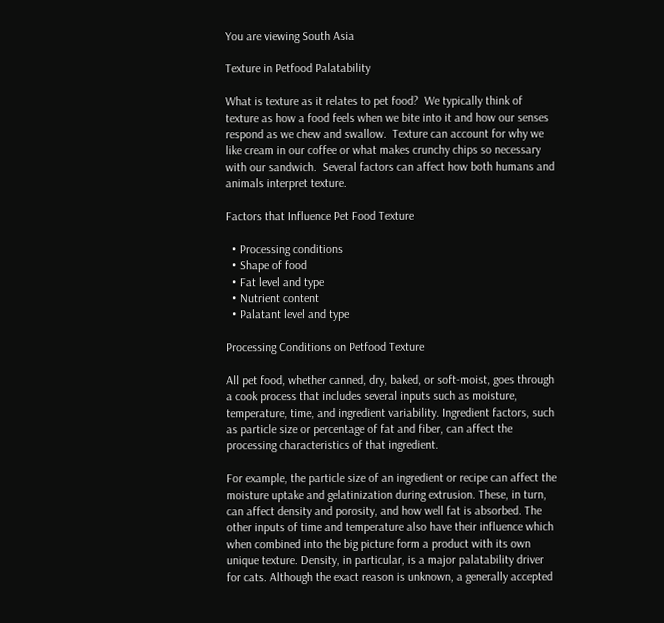You are viewing South Asia

Texture in Petfood Palatability

What is texture as it relates to pet food?  We typically think of texture as how a food feels when we bite into it and how our senses respond as we chew and swallow.  Texture can account for why we like cream in our coffee or what makes crunchy chips so necessary with our sandwich.  Several factors can affect how both humans and animals interpret texture.

Factors that Influence Pet Food Texture

  • Processing conditions
  • Shape of food
  • Fat level and type
  • Nutrient content
  • Palatant level and type

Processing Conditions on Petfood Texture

All pet food, whether canned, dry, baked, or soft-moist, goes through a cook process that includes several inputs such as moisture, temperature, time, and ingredient variability. Ingredient factors, such as particle size or percentage of fat and fiber, can affect the processing characteristics of that ingredient.

For example, the particle size of an ingredient or recipe can affect the moisture uptake and gelatinization during extrusion. These, in turn, can affect density and porosity, and how well fat is absorbed. The other inputs of time and temperature also have their influence which when combined into the big picture form a product with its own unique texture. Density, in particular, is a major palatability driver for cats. Although the exact reason is unknown, a generally accepted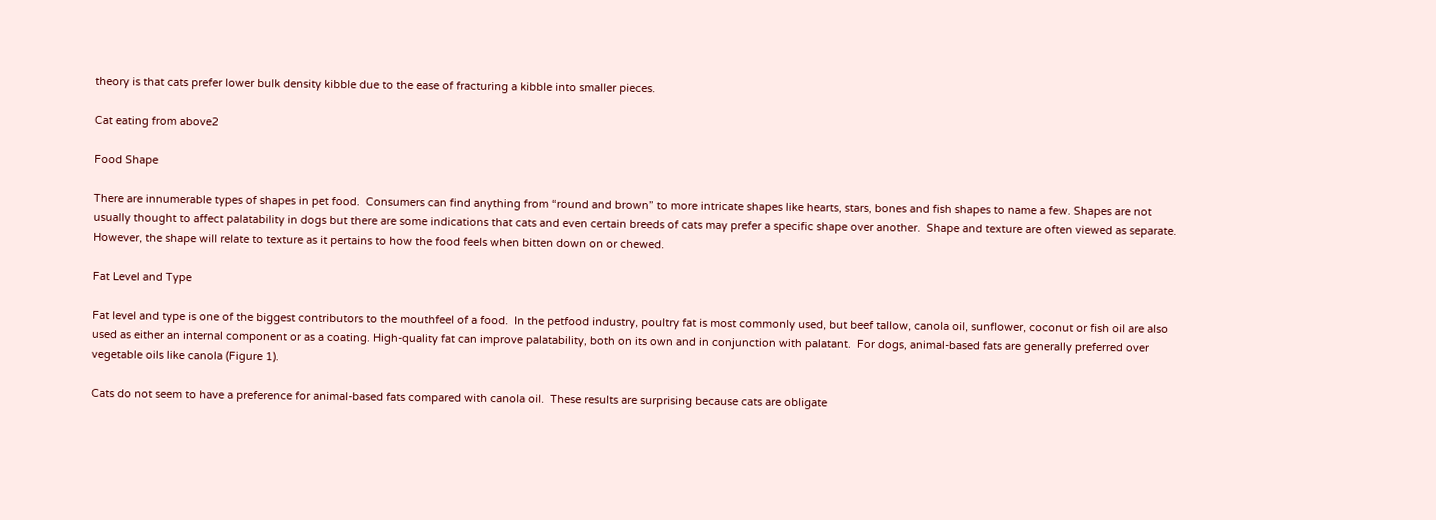theory is that cats prefer lower bulk density kibble due to the ease of fracturing a kibble into smaller pieces.

Cat eating from above2

Food Shape

There are innumerable types of shapes in pet food.  Consumers can find anything from “round and brown” to more intricate shapes like hearts, stars, bones and fish shapes to name a few. Shapes are not usually thought to affect palatability in dogs but there are some indications that cats and even certain breeds of cats may prefer a specific shape over another.  Shape and texture are often viewed as separate. However, the shape will relate to texture as it pertains to how the food feels when bitten down on or chewed.

Fat Level and Type

Fat level and type is one of the biggest contributors to the mouthfeel of a food.  In the petfood industry, poultry fat is most commonly used, but beef tallow, canola oil, sunflower, coconut or fish oil are also used as either an internal component or as a coating. High-quality fat can improve palatability, both on its own and in conjunction with palatant.  For dogs, animal-based fats are generally preferred over vegetable oils like canola (Figure 1).

Cats do not seem to have a preference for animal-based fats compared with canola oil.  These results are surprising because cats are obligate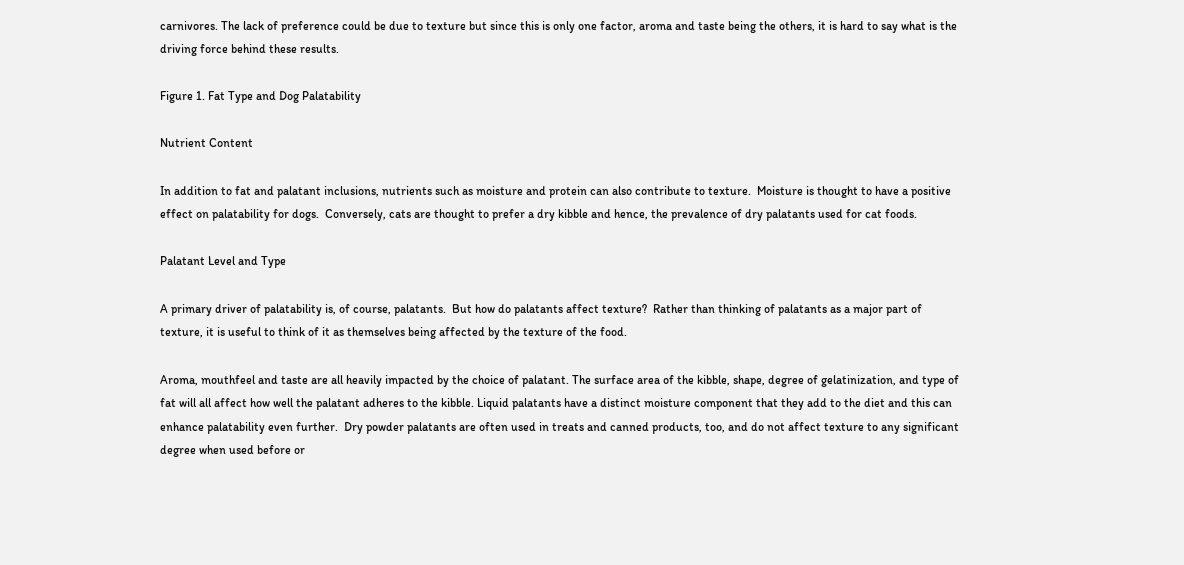carnivores. The lack of preference could be due to texture but since this is only one factor, aroma and taste being the others, it is hard to say what is the driving force behind these results.

Figure 1. Fat Type and Dog Palatability

Nutrient Content

In addition to fat and palatant inclusions, nutrients such as moisture and protein can also contribute to texture.  Moisture is thought to have a positive effect on palatability for dogs.  Conversely, cats are thought to prefer a dry kibble and hence, the prevalence of dry palatants used for cat foods.

Palatant Level and Type

A primary driver of palatability is, of course, palatants.  But how do palatants affect texture?  Rather than thinking of palatants as a major part of texture, it is useful to think of it as themselves being affected by the texture of the food.

Aroma, mouthfeel and taste are all heavily impacted by the choice of palatant. The surface area of the kibble, shape, degree of gelatinization, and type of fat will all affect how well the palatant adheres to the kibble. Liquid palatants have a distinct moisture component that they add to the diet and this can enhance palatability even further.  Dry powder palatants are often used in treats and canned products, too, and do not affect texture to any significant degree when used before or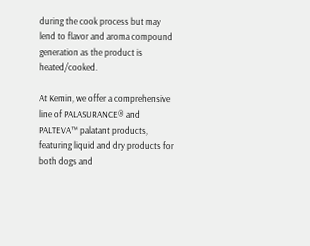during the cook process but may lend to flavor and aroma compound generation as the product is heated/cooked.

At Kemin, we offer a comprehensive line of PALASURANCE® and PALTEVA™ palatant products, featuring liquid and dry products for both dogs and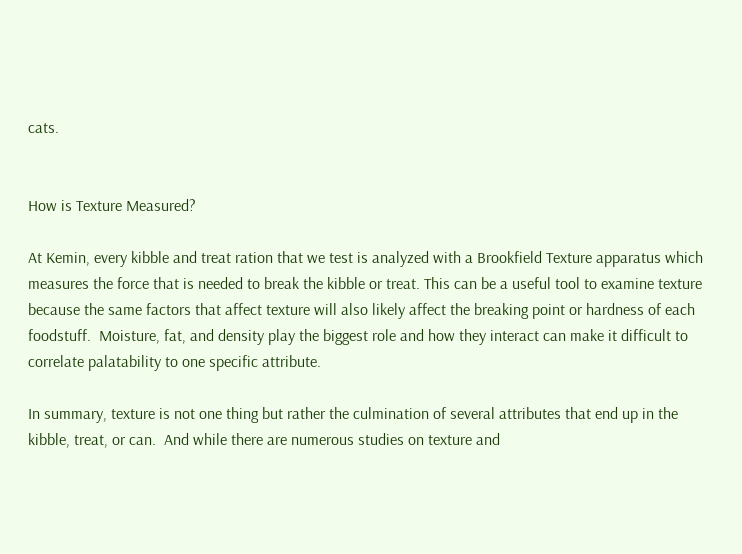cats.


How is Texture Measured?

At Kemin, every kibble and treat ration that we test is analyzed with a Brookfield Texture apparatus which measures the force that is needed to break the kibble or treat. This can be a useful tool to examine texture because the same factors that affect texture will also likely affect the breaking point or hardness of each foodstuff.  Moisture, fat, and density play the biggest role and how they interact can make it difficult to correlate palatability to one specific attribute.

In summary, texture is not one thing but rather the culmination of several attributes that end up in the kibble, treat, or can.  And while there are numerous studies on texture and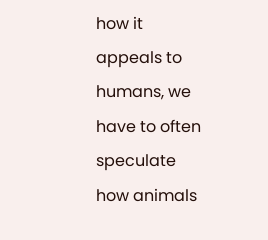how it appeals to humans, we have to often speculate how animals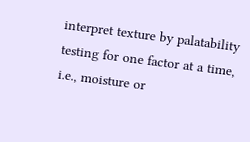interpret texture by palatability testing for one factor at a time, i.e., moisture or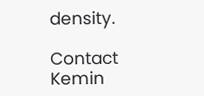density.

Contact Kemin